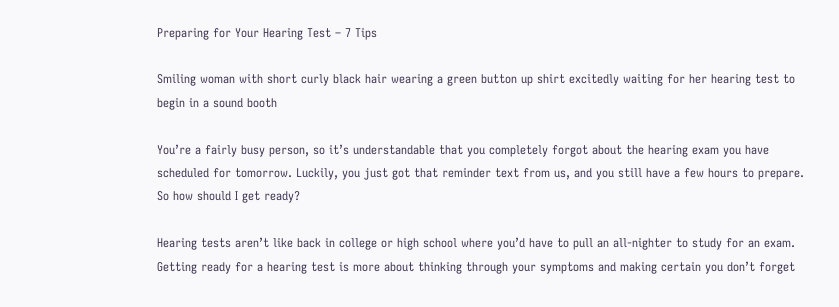Preparing for Your Hearing Test – 7 Tips

Smiling woman with short curly black hair wearing a green button up shirt excitedly waiting for her hearing test to begin in a sound booth

You’re a fairly busy person, so it’s understandable that you completely forgot about the hearing exam you have scheduled for tomorrow. Luckily, you just got that reminder text from us, and you still have a few hours to prepare. So how should I get ready?

Hearing tests aren’t like back in college or high school where you’d have to pull an all-nighter to study for an exam. Getting ready for a hearing test is more about thinking through your symptoms and making certain you don’t forget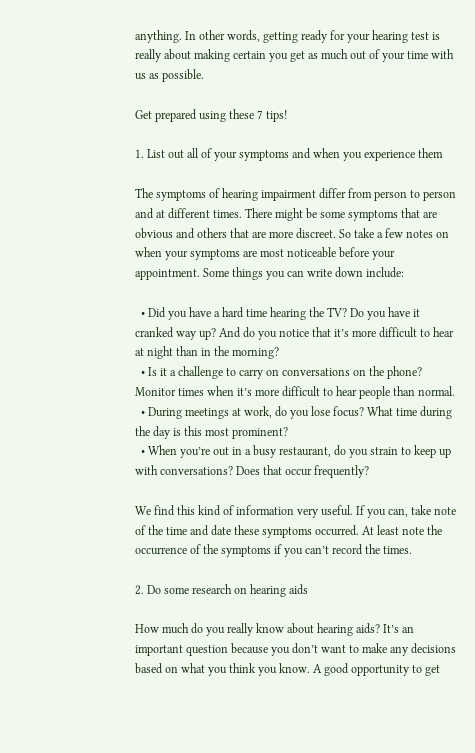anything. In other words, getting ready for your hearing test is really about making certain you get as much out of your time with us as possible.

Get prepared using these 7 tips!

1. List out all of your symptoms and when you experience them

The symptoms of hearing impairment differ from person to person and at different times. There might be some symptoms that are obvious and others that are more discreet. So take a few notes on when your symptoms are most noticeable before your appointment. Some things you can write down include:

  • Did you have a hard time hearing the TV? Do you have it cranked way up? And do you notice that it’s more difficult to hear at night than in the morning?
  • Is it a challenge to carry on conversations on the phone? Monitor times when it’s more difficult to hear people than normal.
  • During meetings at work, do you lose focus? What time during the day is this most prominent?
  • When you’re out in a busy restaurant, do you strain to keep up with conversations? Does that occur frequently?

We find this kind of information very useful. If you can, take note of the time and date these symptoms occurred. At least note the occurrence of the symptoms if you can’t record the times.

2. Do some research on hearing aids

How much do you really know about hearing aids? It’s an important question because you don’t want to make any decisions based on what you think you know. A good opportunity to get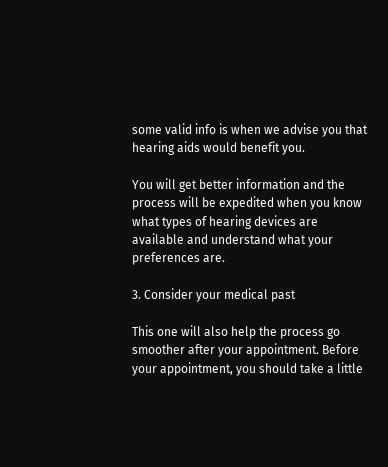some valid info is when we advise you that hearing aids would benefit you.

You will get better information and the process will be expedited when you know what types of hearing devices are available and understand what your preferences are.

3. Consider your medical past

This one will also help the process go smoother after your appointment. Before your appointment, you should take a little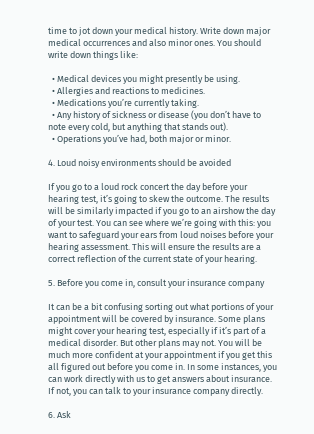time to jot down your medical history. Write down major medical occurrences and also minor ones. You should write down things like:

  • Medical devices you might presently be using.
  • Allergies and reactions to medicines.
  • Medications you’re currently taking.
  • Any history of sickness or disease (you don’t have to note every cold, but anything that stands out).
  • Operations you’ve had, both major or minor.

4. Loud noisy environments should be avoided

If you go to a loud rock concert the day before your hearing test, it’s going to skew the outcome. The results will be similarly impacted if you go to an airshow the day of your test. You can see where we’re going with this: you want to safeguard your ears from loud noises before your hearing assessment. This will ensure the results are a correct reflection of the current state of your hearing.

5. Before you come in, consult your insurance company

It can be a bit confusing sorting out what portions of your appointment will be covered by insurance. Some plans might cover your hearing test, especially if it’s part of a medical disorder. But other plans may not. You will be much more confident at your appointment if you get this all figured out before you come in. In some instances, you can work directly with us to get answers about insurance. If not, you can talk to your insurance company directly.

6. Ask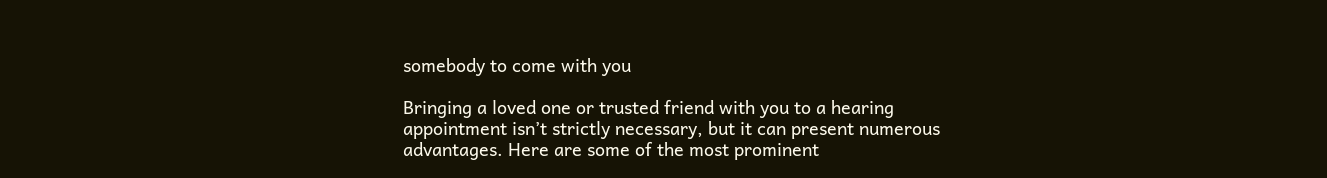somebody to come with you

Bringing a loved one or trusted friend with you to a hearing appointment isn’t strictly necessary, but it can present numerous advantages. Here are some of the most prominent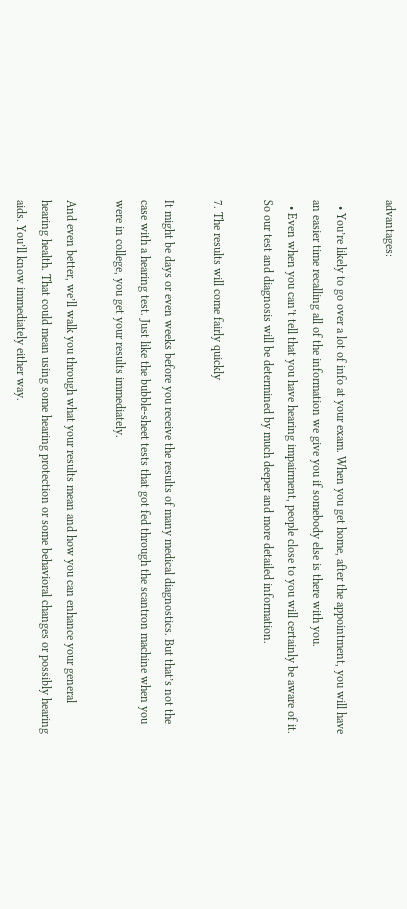advantages:

  • You’re likely to go over a lot of info at your exam. When you get home, after the appointment, you will have an easier time recalling all of the information we give you if somebody else is there with you.
  • Even when you can’t tell that you have hearing impairment, people close to you will certainly be aware of it. So our test and diagnosis will be determined by much deeper and more detailed information.

7. The results will come fairly quickly

It might be days or even weeks before you receive the results of many medical diagnostics. But that’s not the case with a hearing test. Just like the bubble-sheet tests that got fed through the scantron machine when you were in college, you get your results immediately.

And even better, we’ll walk you through what your results mean and how you can enhance your general hearing health. That could mean using some hearing protection or some behavioral changes or possibly hearing aids. You’ll know immediately either way.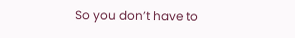So you don’t have to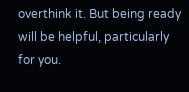overthink it. But being ready will be helpful, particularly for you.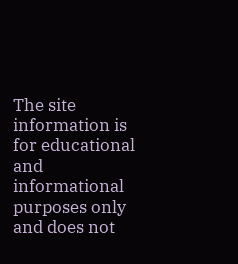The site information is for educational and informational purposes only and does not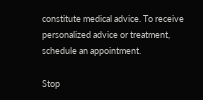constitute medical advice. To receive personalized advice or treatment, schedule an appointment.

Stop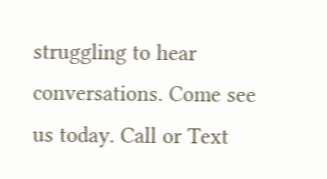struggling to hear conversations. Come see us today. Call or Text